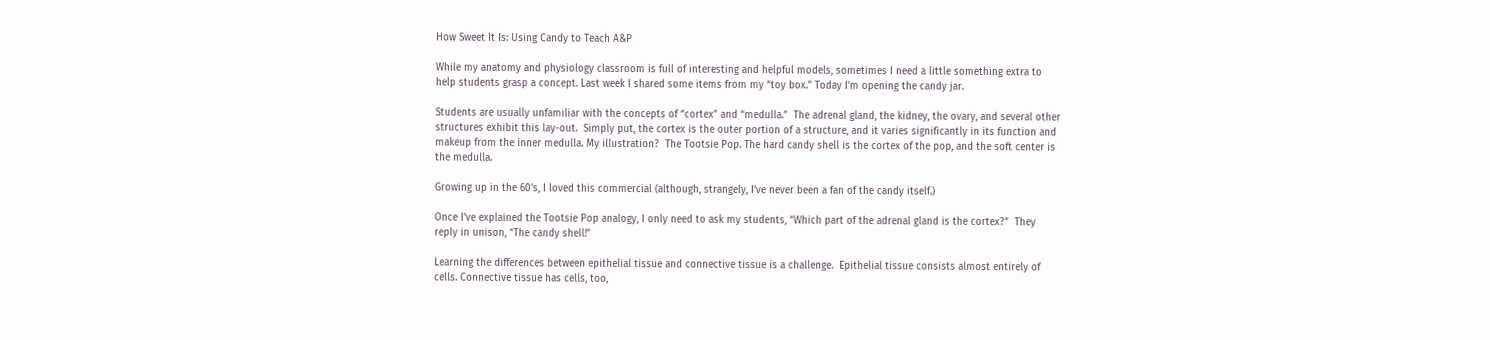How Sweet It Is: Using Candy to Teach A&P

While my anatomy and physiology classroom is full of interesting and helpful models, sometimes I need a little something extra to help students grasp a concept. Last week I shared some items from my “toy box.” Today I’m opening the candy jar.

Students are usually unfamiliar with the concepts of “cortex” and “medulla.”  The adrenal gland, the kidney, the ovary, and several other structures exhibit this lay-out.  Simply put, the cortex is the outer portion of a structure, and it varies significantly in its function and makeup from the inner medulla. My illustration?  The Tootsie Pop. The hard candy shell is the cortex of the pop, and the soft center is the medulla.

Growing up in the 60’s, I loved this commercial (although, strangely, I’ve never been a fan of the candy itself.)

Once I’ve explained the Tootsie Pop analogy, I only need to ask my students, “Which part of the adrenal gland is the cortex?”  They reply in unison, “The candy shell!”

Learning the differences between epithelial tissue and connective tissue is a challenge.  Epithelial tissue consists almost entirely of cells. Connective tissue has cells, too,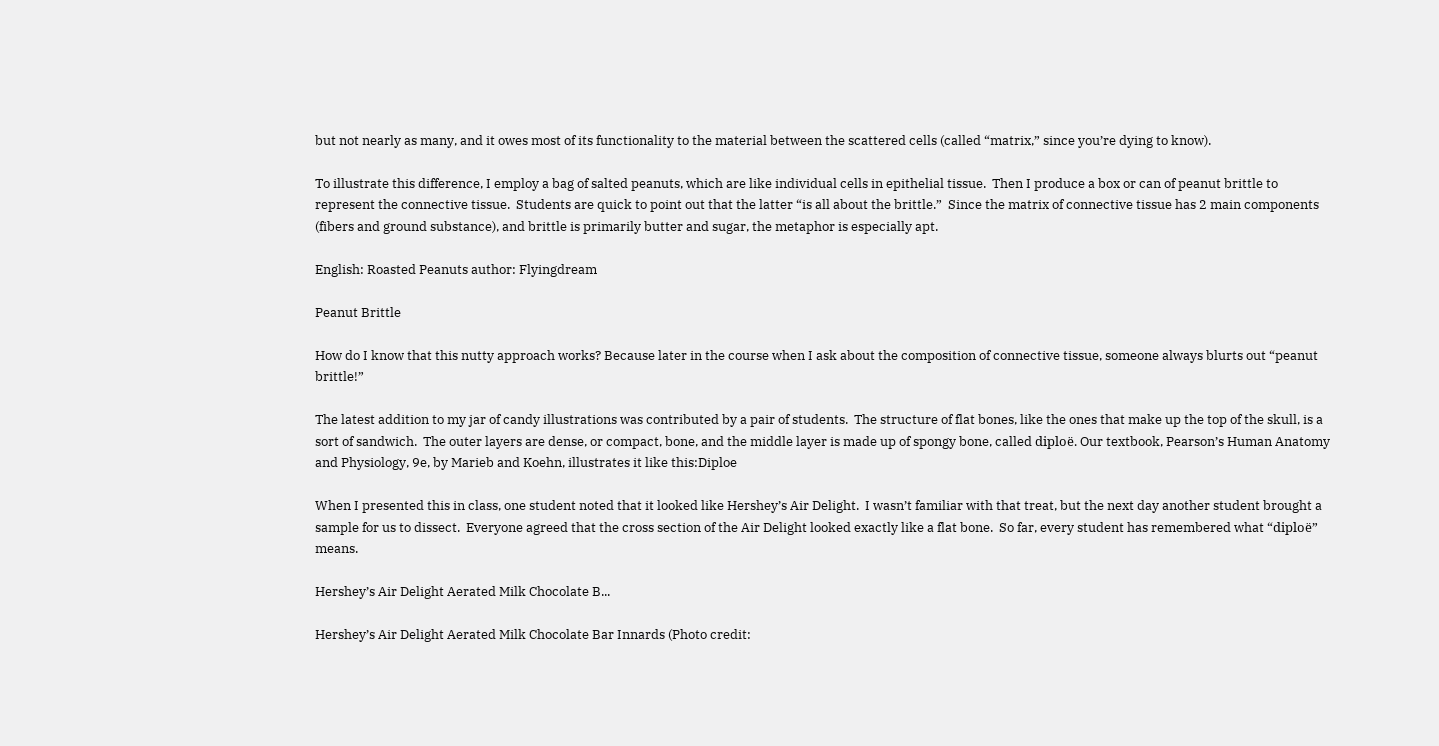but not nearly as many, and it owes most of its functionality to the material between the scattered cells (called “matrix,” since you’re dying to know).

To illustrate this difference, I employ a bag of salted peanuts, which are like individual cells in epithelial tissue.  Then I produce a box or can of peanut brittle to represent the connective tissue.  Students are quick to point out that the latter “is all about the brittle.”  Since the matrix of connective tissue has 2 main components (fibers and ground substance), and brittle is primarily butter and sugar, the metaphor is especially apt.

English: Roasted Peanuts author: Flyingdream

Peanut Brittle

How do I know that this nutty approach works? Because later in the course when I ask about the composition of connective tissue, someone always blurts out “peanut brittle!”

The latest addition to my jar of candy illustrations was contributed by a pair of students.  The structure of flat bones, like the ones that make up the top of the skull, is a sort of sandwich.  The outer layers are dense, or compact, bone, and the middle layer is made up of spongy bone, called diploë. Our textbook, Pearson’s Human Anatomy and Physiology, 9e, by Marieb and Koehn, illustrates it like this:Diploe

When I presented this in class, one student noted that it looked like Hershey’s Air Delight.  I wasn’t familiar with that treat, but the next day another student brought a sample for us to dissect.  Everyone agreed that the cross section of the Air Delight looked exactly like a flat bone.  So far, every student has remembered what “diploë” means.

Hershey’s Air Delight Aerated Milk Chocolate B...

Hershey’s Air Delight Aerated Milk Chocolate Bar Innards (Photo credit: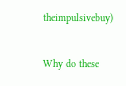theimpulsivebuy)

Why do these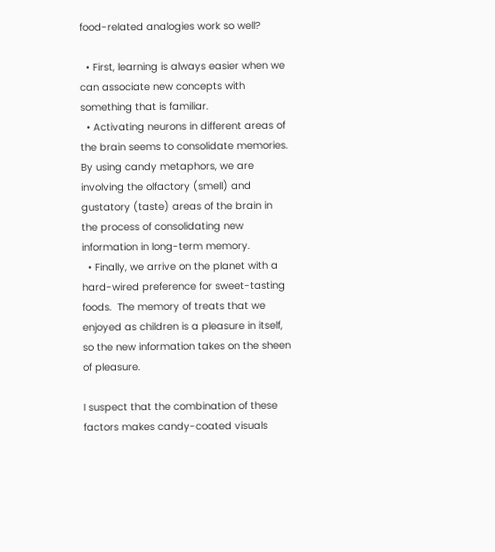food-related analogies work so well?

  • First, learning is always easier when we can associate new concepts with something that is familiar.
  • Activating neurons in different areas of the brain seems to consolidate memories. By using candy metaphors, we are involving the olfactory (smell) and gustatory (taste) areas of the brain in the process of consolidating new information in long-term memory.
  • Finally, we arrive on the planet with a hard-wired preference for sweet-tasting foods.  The memory of treats that we enjoyed as children is a pleasure in itself, so the new information takes on the sheen of pleasure.

I suspect that the combination of these factors makes candy-coated visuals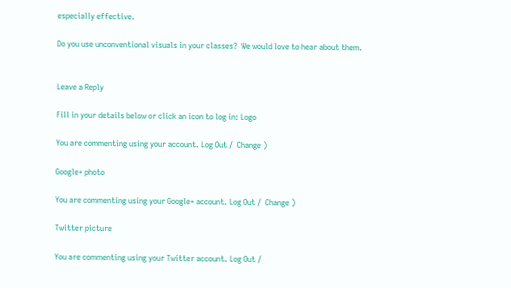especially effective.

Do you use unconventional visuals in your classes?  We would love to hear about them.


Leave a Reply

Fill in your details below or click an icon to log in: Logo

You are commenting using your account. Log Out /  Change )

Google+ photo

You are commenting using your Google+ account. Log Out /  Change )

Twitter picture

You are commenting using your Twitter account. Log Out /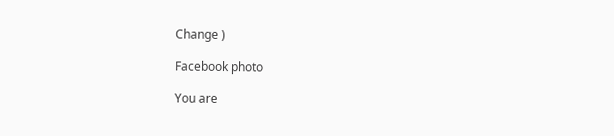Change )

Facebook photo

You are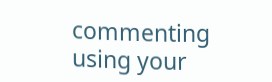commenting using your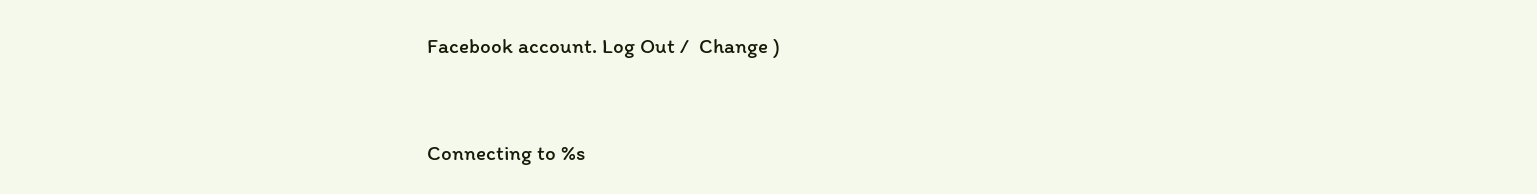Facebook account. Log Out /  Change )


Connecting to %s